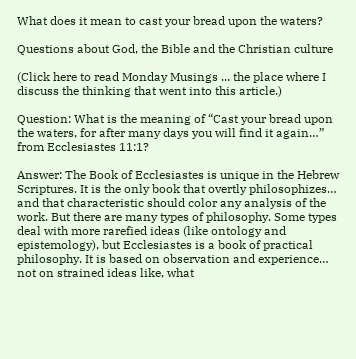What does it mean to cast your bread upon the waters?

Questions about God, the Bible and the Christian culture

(Click here to read Monday Musings ... the place where I discuss the thinking that went into this article.)

Question: What is the meaning of “Cast your bread upon the waters, for after many days you will find it again…” from Ecclesiastes 11:1?

Answer: The Book of Ecclesiastes is unique in the Hebrew Scriptures. It is the only book that overtly philosophizes… and that characteristic should color any analysis of the work. But there are many types of philosophy. Some types deal with more rarefied ideas (like ontology and epistemology), but Ecclesiastes is a book of practical philosophy. It is based on observation and experience… not on strained ideas like, what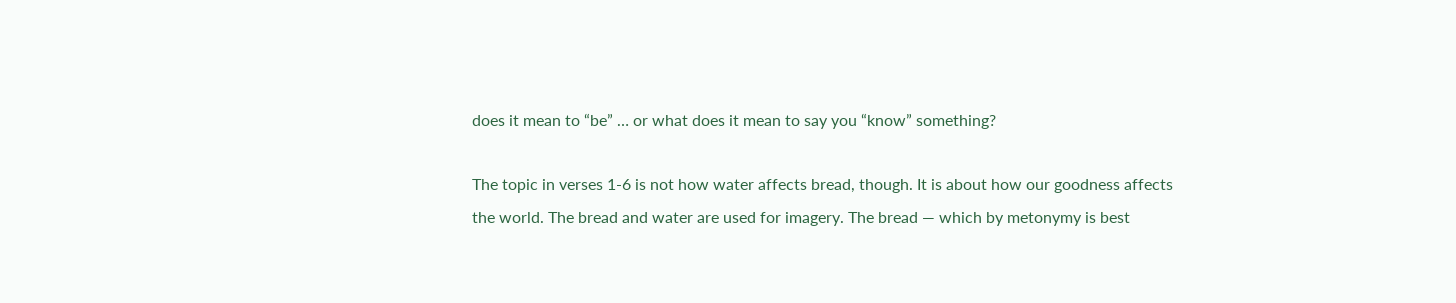does it mean to “be” … or what does it mean to say you “know” something?

The topic in verses 1-6 is not how water affects bread, though. It is about how our goodness affects the world. The bread and water are used for imagery. The bread — which by metonymy is best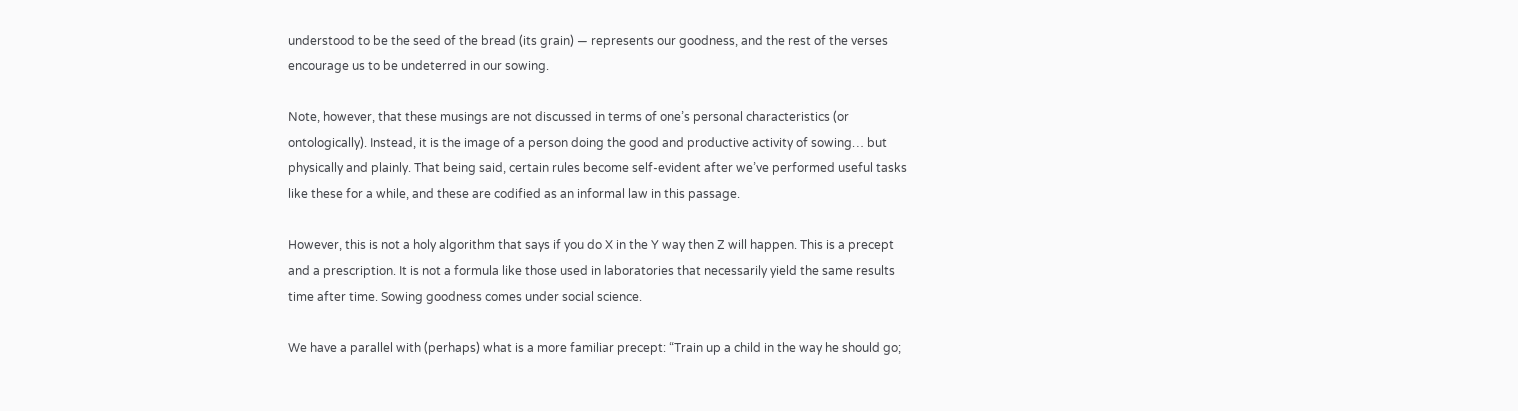understood to be the seed of the bread (its grain) — represents our goodness, and the rest of the verses encourage us to be undeterred in our sowing.

Note, however, that these musings are not discussed in terms of one’s personal characteristics (or ontologically). Instead, it is the image of a person doing the good and productive activity of sowing… but physically and plainly. That being said, certain rules become self-evident after we’ve performed useful tasks like these for a while, and these are codified as an informal law in this passage.

However, this is not a holy algorithm that says if you do X in the Y way then Z will happen. This is a precept and a prescription. It is not a formula like those used in laboratories that necessarily yield the same results time after time. Sowing goodness comes under social science.

We have a parallel with (perhaps) what is a more familiar precept: “Train up a child in the way he should go;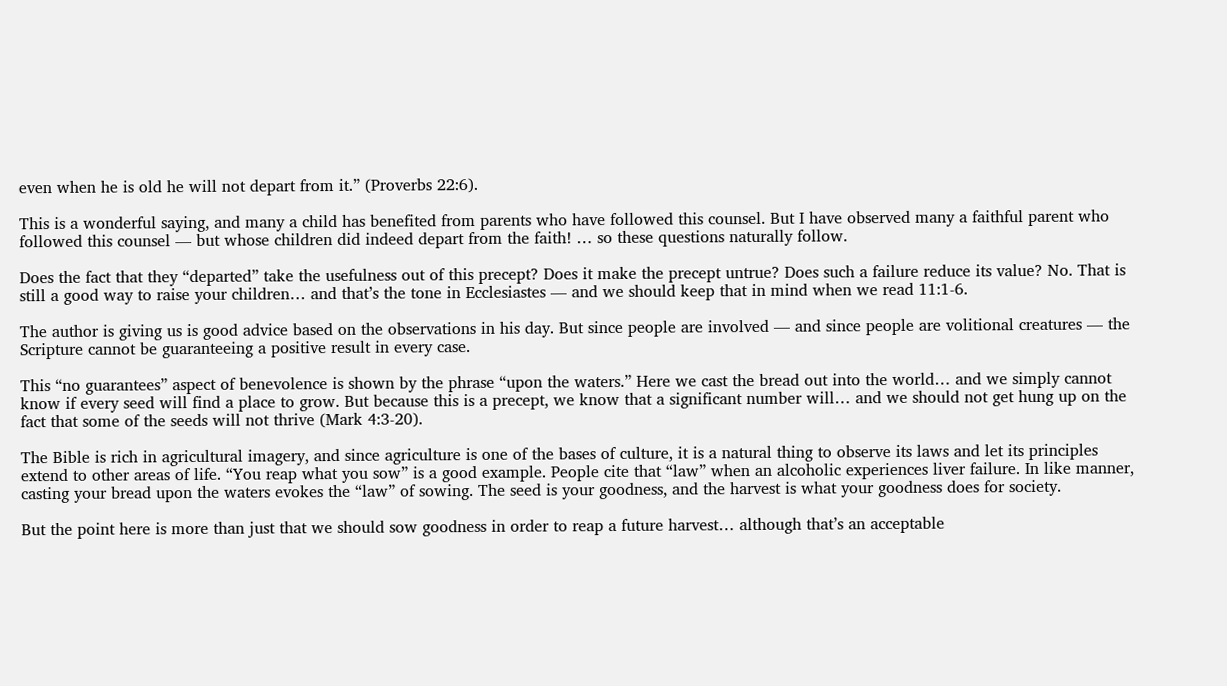even when he is old he will not depart from it.” (Proverbs 22:6).

This is a wonderful saying, and many a child has benefited from parents who have followed this counsel. But I have observed many a faithful parent who followed this counsel — but whose children did indeed depart from the faith! … so these questions naturally follow.

Does the fact that they “departed” take the usefulness out of this precept? Does it make the precept untrue? Does such a failure reduce its value? No. That is still a good way to raise your children… and that’s the tone in Ecclesiastes — and we should keep that in mind when we read 11:1-6.

The author is giving us is good advice based on the observations in his day. But since people are involved — and since people are volitional creatures — the Scripture cannot be guaranteeing a positive result in every case.

This “no guarantees” aspect of benevolence is shown by the phrase “upon the waters.” Here we cast the bread out into the world… and we simply cannot know if every seed will find a place to grow. But because this is a precept, we know that a significant number will… and we should not get hung up on the fact that some of the seeds will not thrive (Mark 4:3-20).

The Bible is rich in agricultural imagery, and since agriculture is one of the bases of culture, it is a natural thing to observe its laws and let its principles extend to other areas of life. “You reap what you sow” is a good example. People cite that “law” when an alcoholic experiences liver failure. In like manner, casting your bread upon the waters evokes the “law” of sowing. The seed is your goodness, and the harvest is what your goodness does for society.

But the point here is more than just that we should sow goodness in order to reap a future harvest… although that’s an acceptable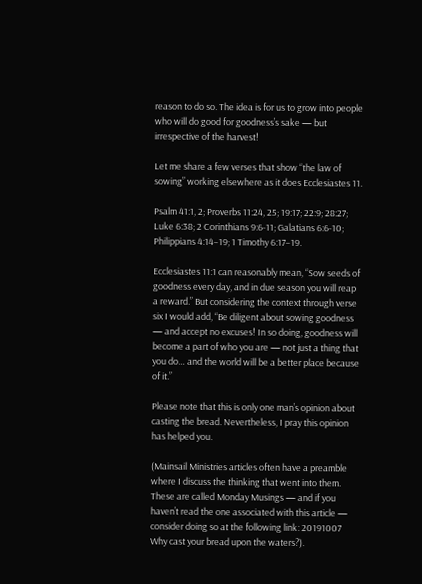reason to do so. The idea is for us to grow into people who will do good for goodness’s sake — but irrespective of the harvest!

Let me share a few verses that show “the law of sowing” working elsewhere as it does Ecclesiastes 11.

Psalm 41:1, 2; Proverbs 11:24, 25; 19:17; 22:9; 28:27; Luke 6:38; 2 Corinthians 9:6-11; Galatians 6:6-10; Philippians 4:14–19; 1 Timothy 6:17–19.

Ecclesiastes 11:1 can reasonably mean, “Sow seeds of goodness every day, and in due season you will reap a reward.” But considering the context through verse six I would add, “Be diligent about sowing goodness — and accept no excuses! In so doing, goodness will become a part of who you are — not just a thing that you do… and the world will be a better place because of it.”

Please note that this is only one man’s opinion about casting the bread. Nevertheless, I pray this opinion has helped you.

(Mainsail Ministries articles often have a preamble where I discuss the thinking that went into them. These are called Monday Musings — and if you haven’t read the one associated with this article — consider doing so at the following link: 20191007 Why cast your bread upon the waters?).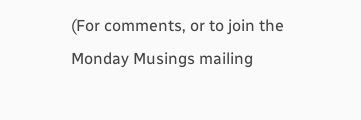(For comments, or to join the Monday Musings mailing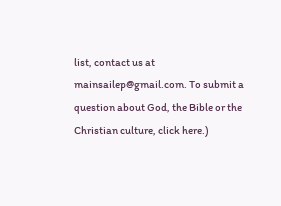list, contact us at mainsailep@gmail.com. To submit a question about God, the Bible or the Christian culture, click here.)